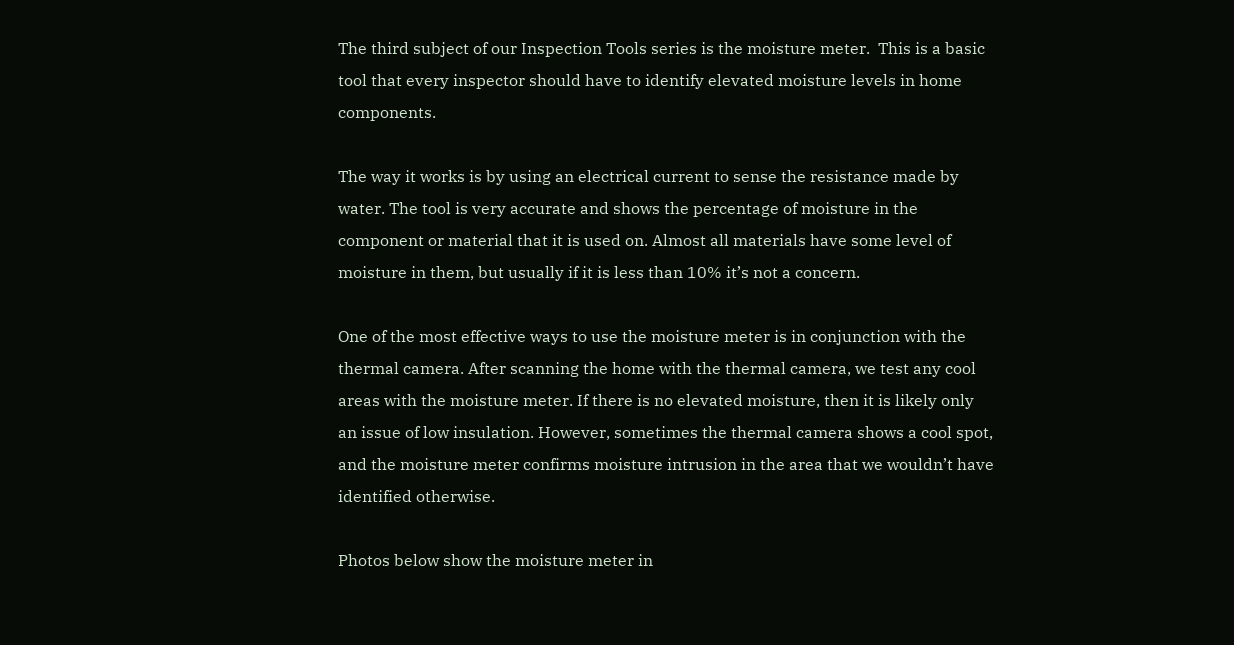The third subject of our Inspection Tools series is the moisture meter.  This is a basic tool that every inspector should have to identify elevated moisture levels in home components.

The way it works is by using an electrical current to sense the resistance made by water. The tool is very accurate and shows the percentage of moisture in the component or material that it is used on. Almost all materials have some level of moisture in them, but usually if it is less than 10% it’s not a concern.

One of the most effective ways to use the moisture meter is in conjunction with the thermal camera. After scanning the home with the thermal camera, we test any cool areas with the moisture meter. If there is no elevated moisture, then it is likely only an issue of low insulation. However, sometimes the thermal camera shows a cool spot, and the moisture meter confirms moisture intrusion in the area that we wouldn’t have identified otherwise.

Photos below show the moisture meter in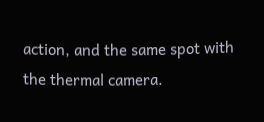action, and the same spot with the thermal camera.